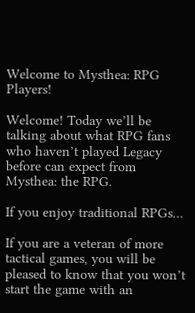Welcome to Mysthea: RPG Players!

Welcome! Today we’ll be talking about what RPG fans who haven’t played Legacy before can expect from Mysthea: the RPG.

If you enjoy traditional RPGs…

If you are a veteran of more tactical games, you will be pleased to know that you won’t start the game with an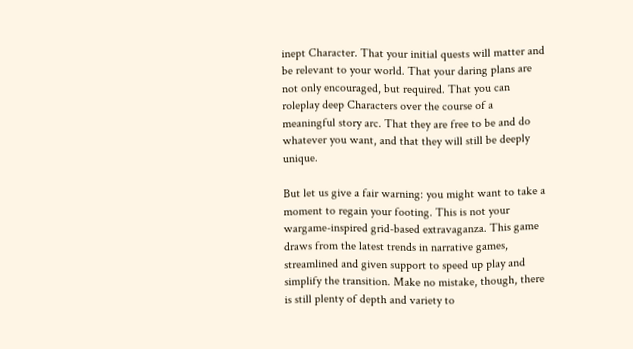inept Character. That your initial quests will matter and be relevant to your world. That your daring plans are not only encouraged, but required. That you can roleplay deep Characters over the course of a meaningful story arc. That they are free to be and do whatever you want, and that they will still be deeply unique.

But let us give a fair warning: you might want to take a moment to regain your footing. This is not your wargame-inspired grid-based extravaganza. This game draws from the latest trends in narrative games, streamlined and given support to speed up play and simplify the transition. Make no mistake, though, there is still plenty of depth and variety to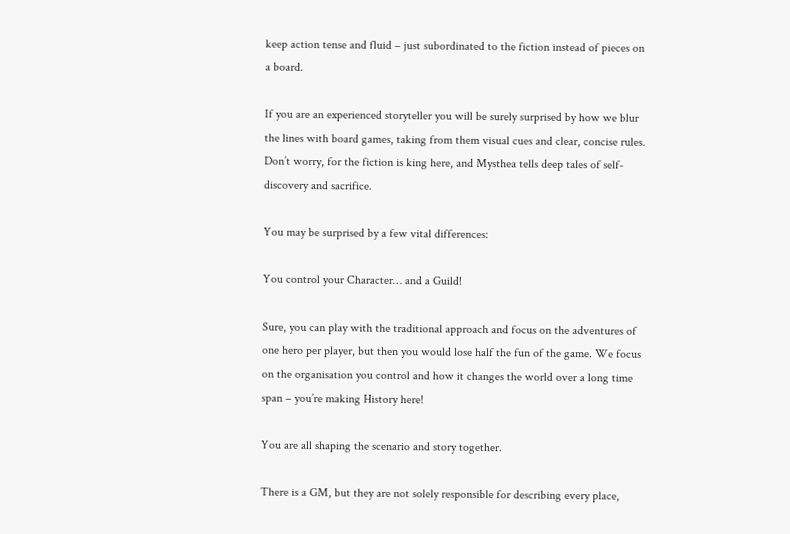keep action tense and fluid – just subordinated to the fiction instead of pieces on a board.

If you are an experienced storyteller you will be surely surprised by how we blur the lines with board games, taking from them visual cues and clear, concise rules. Don’t worry, for the fiction is king here, and Mysthea tells deep tales of self-discovery and sacrifice.

You may be surprised by a few vital differences:

You control your Character… and a Guild!

Sure, you can play with the traditional approach and focus on the adventures of one hero per player, but then you would lose half the fun of the game. We focus on the organisation you control and how it changes the world over a long time span – you’re making History here!

You are all shaping the scenario and story together.

There is a GM, but they are not solely responsible for describing every place,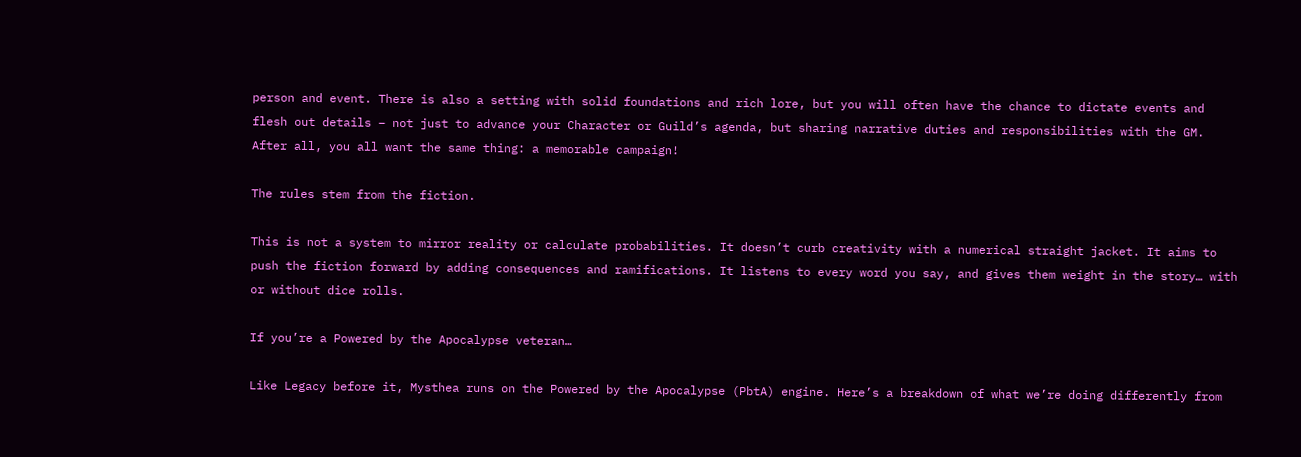person and event. There is also a setting with solid foundations and rich lore, but you will often have the chance to dictate events and flesh out details – not just to advance your Character or Guild’s agenda, but sharing narrative duties and responsibilities with the GM.  After all, you all want the same thing: a memorable campaign!

The rules stem from the fiction.

This is not a system to mirror reality or calculate probabilities. It doesn’t curb creativity with a numerical straight jacket. It aims to push the fiction forward by adding consequences and ramifications. It listens to every word you say, and gives them weight in the story… with or without dice rolls.

If you’re a Powered by the Apocalypse veteran…

Like Legacy before it, Mysthea runs on the Powered by the Apocalypse (PbtA) engine. Here’s a breakdown of what we’re doing differently from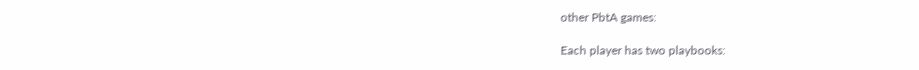other PbtA games:

Each player has two playbooks: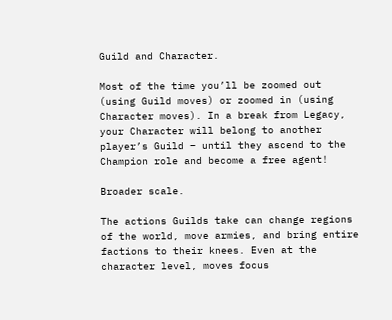Guild and Character.

Most of the time you’ll be zoomed out (using Guild moves) or zoomed in (using Character moves). In a break from Legacy, your Character will belong to another player’s Guild – until they ascend to the Champion role and become a free agent!

Broader scale.

The actions Guilds take can change regions of the world, move armies, and bring entire factions to their knees. Even at the character level, moves focus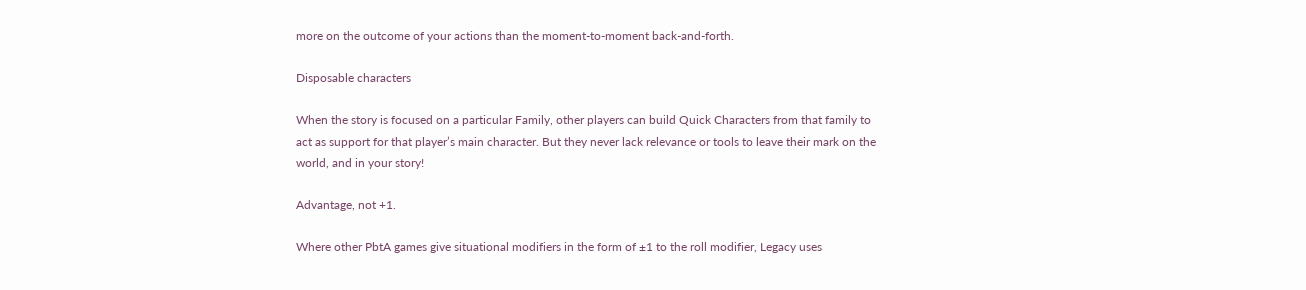more on the outcome of your actions than the moment-to-moment back-and-forth.

Disposable characters

When the story is focused on a particular Family, other players can build Quick Characters from that family to act as support for that player’s main character. But they never lack relevance or tools to leave their mark on the world, and in your story!

Advantage, not +1.

Where other PbtA games give situational modifiers in the form of ±1 to the roll modifier, Legacy uses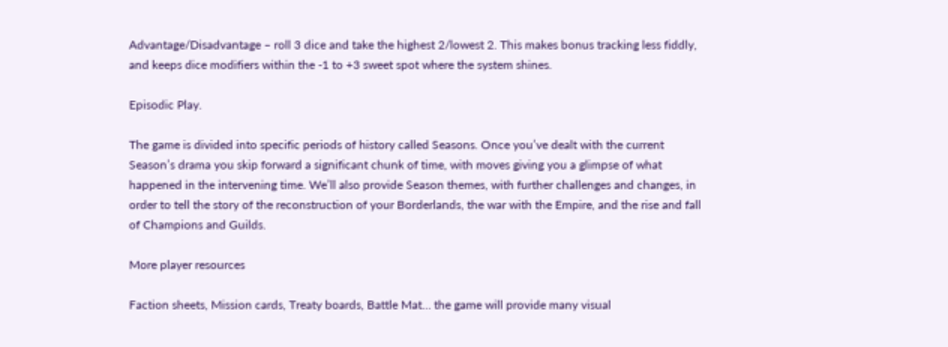Advantage/Disadvantage – roll 3 dice and take the highest 2/lowest 2. This makes bonus tracking less fiddly, and keeps dice modifiers within the -1 to +3 sweet spot where the system shines.

Episodic Play.

The game is divided into specific periods of history called Seasons. Once you’ve dealt with the current Season’s drama you skip forward a significant chunk of time, with moves giving you a glimpse of what happened in the intervening time. We’ll also provide Season themes, with further challenges and changes, in order to tell the story of the reconstruction of your Borderlands, the war with the Empire, and the rise and fall of Champions and Guilds.

More player resources

Faction sheets, Mission cards, Treaty boards, Battle Mat… the game will provide many visual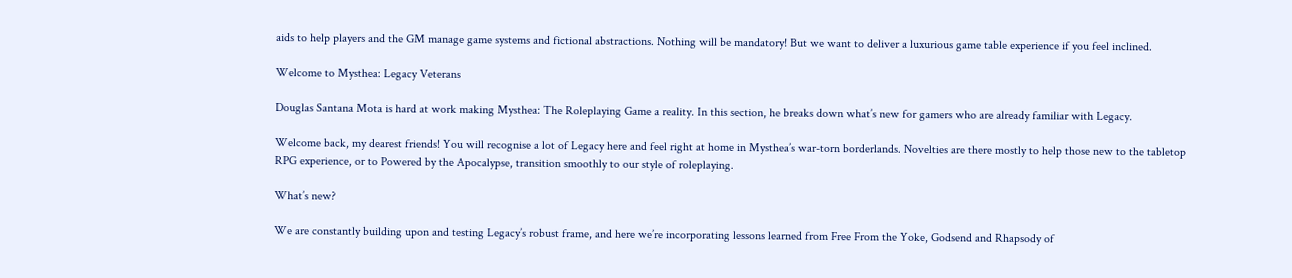aids to help players and the GM manage game systems and fictional abstractions. Nothing will be mandatory! But we want to deliver a luxurious game table experience if you feel inclined.

Welcome to Mysthea: Legacy Veterans

Douglas Santana Mota is hard at work making Mysthea: The Roleplaying Game a reality. In this section, he breaks down what’s new for gamers who are already familiar with Legacy.

Welcome back, my dearest friends! You will recognise a lot of Legacy here and feel right at home in Mysthea’s war-torn borderlands. Novelties are there mostly to help those new to the tabletop RPG experience, or to Powered by the Apocalypse, transition smoothly to our style of roleplaying.

What’s new?

We are constantly building upon and testing Legacy’s robust frame, and here we’re incorporating lessons learned from Free From the Yoke, Godsend and Rhapsody of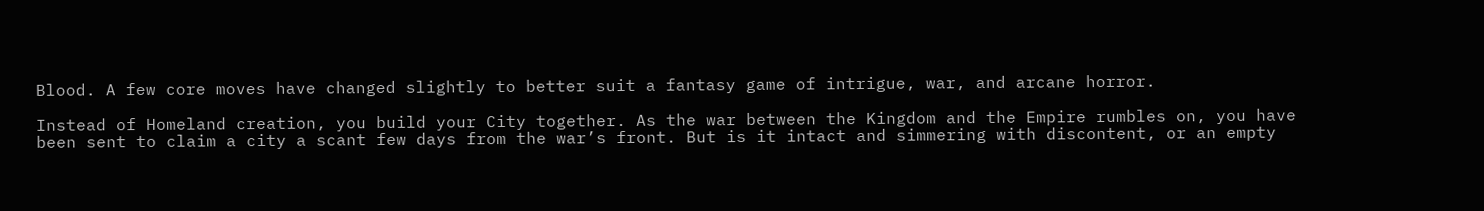Blood. A few core moves have changed slightly to better suit a fantasy game of intrigue, war, and arcane horror.

Instead of Homeland creation, you build your City together. As the war between the Kingdom and the Empire rumbles on, you have been sent to claim a city a scant few days from the war’s front. But is it intact and simmering with discontent, or an empty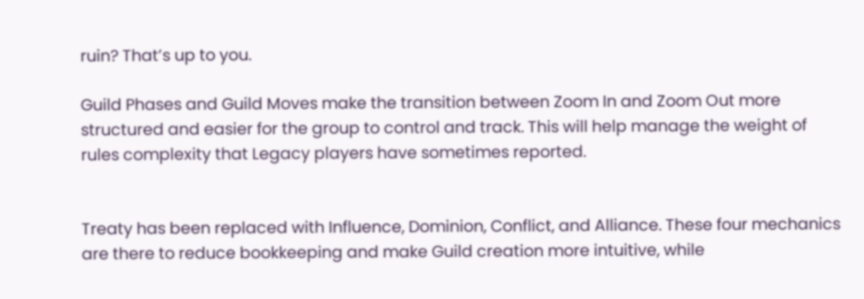ruin? That’s up to you.

Guild Phases and Guild Moves make the transition between Zoom In and Zoom Out more structured and easier for the group to control and track. This will help manage the weight of rules complexity that Legacy players have sometimes reported.


Treaty has been replaced with Influence, Dominion, Conflict, and Alliance. These four mechanics are there to reduce bookkeeping and make Guild creation more intuitive, while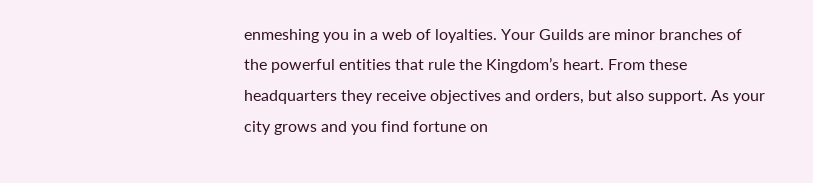enmeshing you in a web of loyalties. Your Guilds are minor branches of the powerful entities that rule the Kingdom’s heart. From these headquarters they receive objectives and orders, but also support. As your city grows and you find fortune on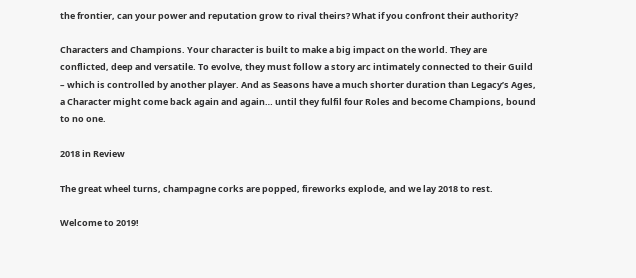the frontier, can your power and reputation grow to rival theirs? What if you confront their authority?

Characters and Champions. Your character is built to make a big impact on the world. They are conflicted, deep and versatile. To evolve, they must follow a story arc intimately connected to their Guild – which is controlled by another player. And as Seasons have a much shorter duration than Legacy’s Ages, a Character might come back again and again… until they fulfil four Roles and become Champions, bound to no one.

2018 in Review

The great wheel turns, champagne corks are popped, fireworks explode, and we lay 2018 to rest.

Welcome to 2019!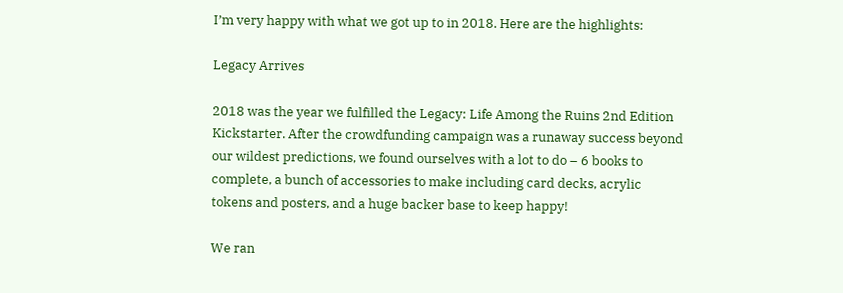I’m very happy with what we got up to in 2018. Here are the highlights:

Legacy Arrives

2018 was the year we fulfilled the Legacy: Life Among the Ruins 2nd Edition Kickstarter. After the crowdfunding campaign was a runaway success beyond our wildest predictions, we found ourselves with a lot to do – 6 books to complete, a bunch of accessories to make including card decks, acrylic tokens and posters, and a huge backer base to keep happy!

We ran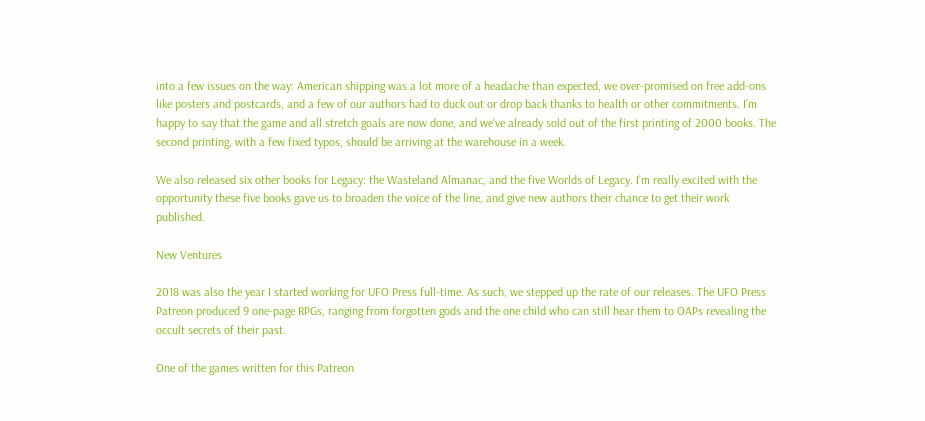into a few issues on the way: American shipping was a lot more of a headache than expected, we over-promised on free add-ons like posters and postcards, and a few of our authors had to duck out or drop back thanks to health or other commitments. I’m happy to say that the game and all stretch goals are now done, and we’ve already sold out of the first printing of 2000 books. The second printing, with a few fixed typos, should be arriving at the warehouse in a week.

We also released six other books for Legacy: the Wasteland Almanac, and the five Worlds of Legacy. I’m really excited with the opportunity these five books gave us to broaden the voice of the line, and give new authors their chance to get their work published.

New Ventures

2018 was also the year I started working for UFO Press full-time. As such, we stepped up the rate of our releases. The UFO Press Patreon produced 9 one-page RPGs, ranging from forgotten gods and the one child who can still hear them to OAPs revealing the occult secrets of their past.

One of the games written for this Patreon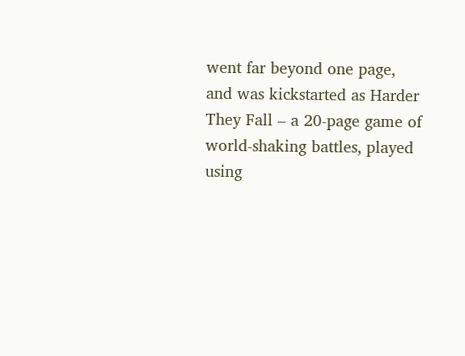went far beyond one page, and was kickstarted as Harder They Fall – a 20-page game of world-shaking battles, played using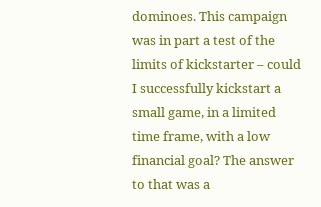dominoes. This campaign was in part a test of the limits of kickstarter – could I successfully kickstart a small game, in a limited time frame, with a low financial goal? The answer to that was a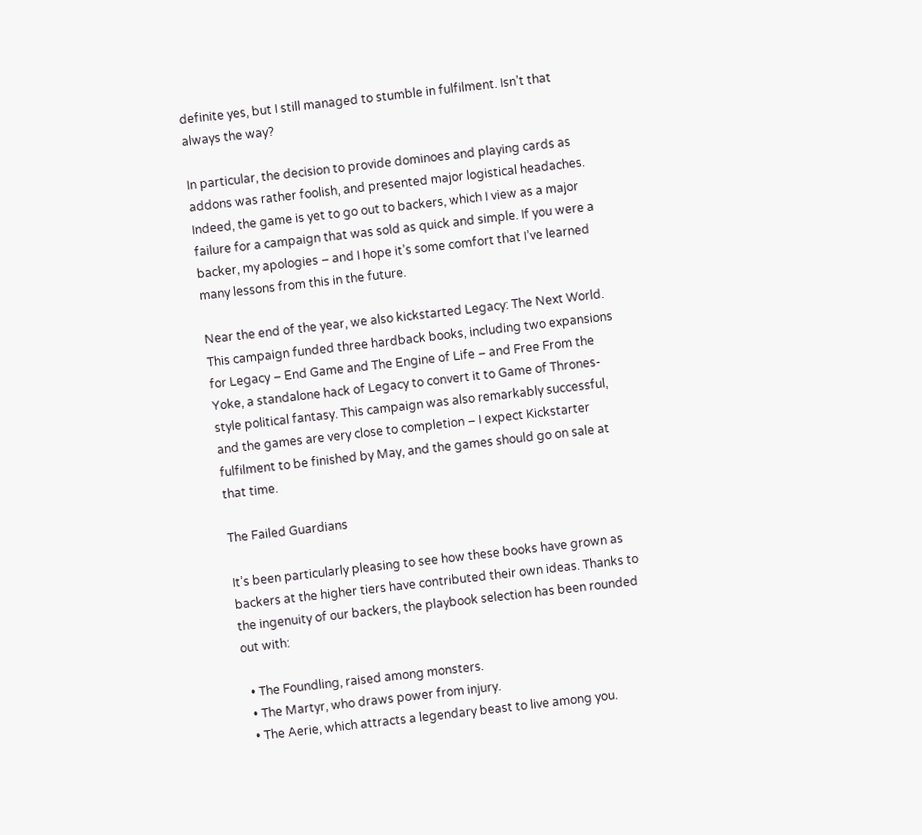definite yes, but I still managed to stumble in fulfilment. Isn’t that always the way?

In particular, the decision to provide dominoes and playing cards as addons was rather foolish, and presented major logistical headaches. Indeed, the game is yet to go out to backers, which I view as a major failure for a campaign that was sold as quick and simple. If you were a backer, my apologies – and I hope it’s some comfort that I’ve learned many lessons from this in the future.

Near the end of the year, we also kickstarted Legacy: The Next World. This campaign funded three hardback books, including two expansions for Legacy – End Game and The Engine of Life – and Free From the Yoke, a standalone hack of Legacy to convert it to Game of Thrones-style political fantasy. This campaign was also remarkably successful, and the games are very close to completion – I expect Kickstarter fulfilment to be finished by May, and the games should go on sale at that time.

The Failed Guardians

It’s been particularly pleasing to see how these books have grown as backers at the higher tiers have contributed their own ideas. Thanks to the ingenuity of our backers, the playbook selection has been rounded out with:

  • The Foundling, raised among monsters.
  • The Martyr, who draws power from injury.
  • The Aerie, which attracts a legendary beast to live among you.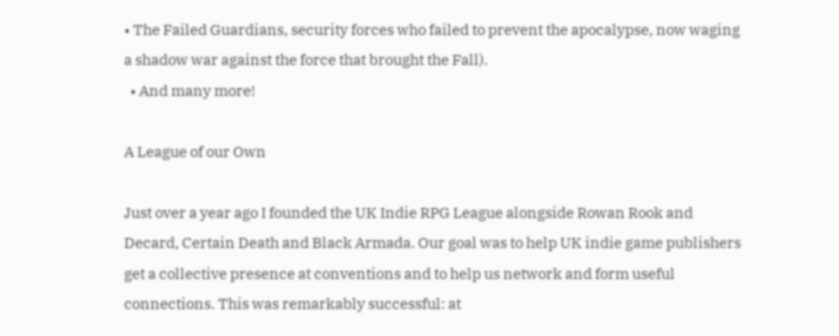• The Failed Guardians, security forces who failed to prevent the apocalypse, now waging a shadow war against the force that brought the Fall).
  • And many more!

A League of our Own

Just over a year ago I founded the UK Indie RPG League alongside Rowan Rook and Decard, Certain Death and Black Armada. Our goal was to help UK indie game publishers get a collective presence at conventions and to help us network and form useful connections. This was remarkably successful: at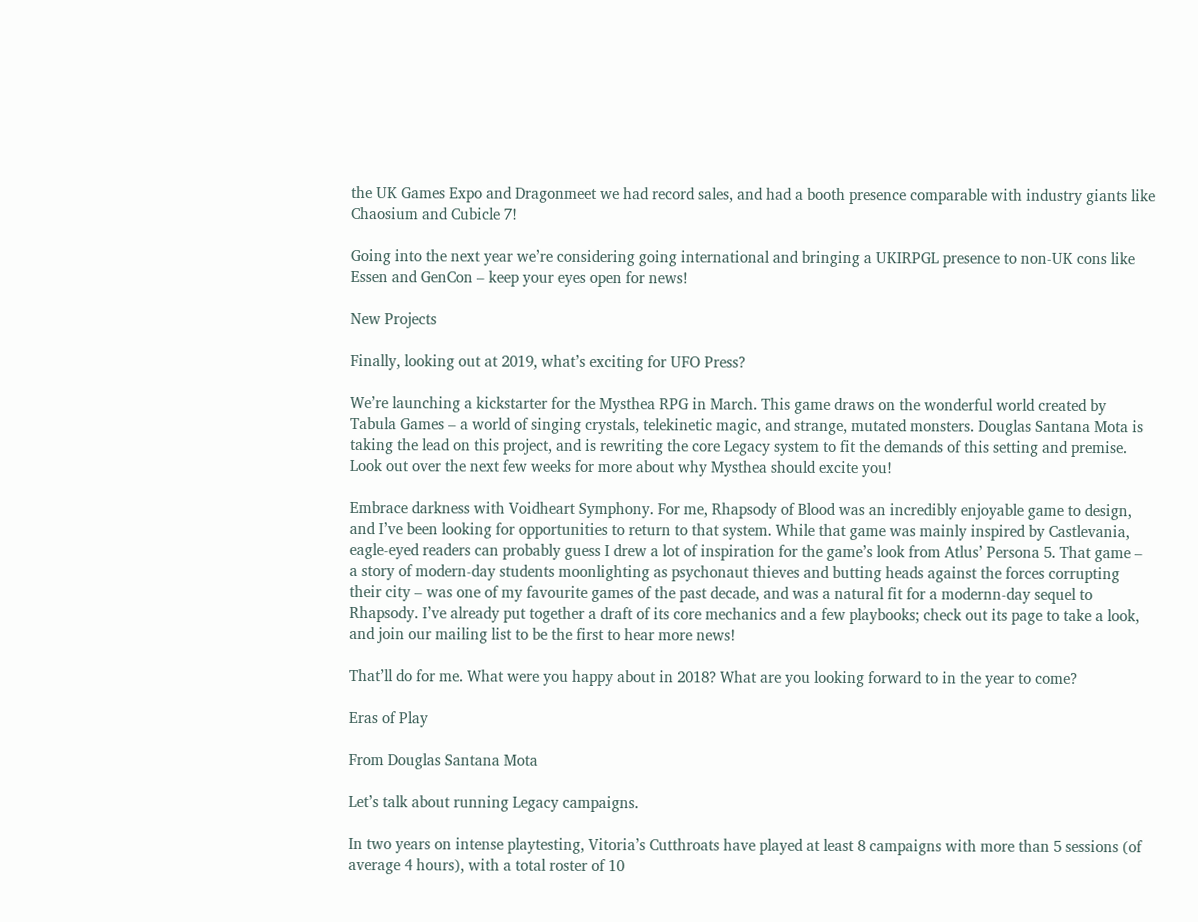the UK Games Expo and Dragonmeet we had record sales, and had a booth presence comparable with industry giants like Chaosium and Cubicle 7!

Going into the next year we’re considering going international and bringing a UKIRPGL presence to non-UK cons like Essen and GenCon – keep your eyes open for news!

New Projects

Finally, looking out at 2019, what’s exciting for UFO Press?

We’re launching a kickstarter for the Mysthea RPG in March. This game draws on the wonderful world created by Tabula Games – a world of singing crystals, telekinetic magic, and strange, mutated monsters. Douglas Santana Mota is taking the lead on this project, and is rewriting the core Legacy system to fit the demands of this setting and premise. Look out over the next few weeks for more about why Mysthea should excite you!

Embrace darkness with Voidheart Symphony. For me, Rhapsody of Blood was an incredibly enjoyable game to design, and I’ve been looking for opportunities to return to that system. While that game was mainly inspired by Castlevania, eagle-eyed readers can probably guess I drew a lot of inspiration for the game’s look from Atlus’ Persona 5. That game – a story of modern-day students moonlighting as psychonaut thieves and butting heads against the forces corrupting their city – was one of my favourite games of the past decade, and was a natural fit for a modernn-day sequel to Rhapsody. I’ve already put together a draft of its core mechanics and a few playbooks; check out its page to take a look, and join our mailing list to be the first to hear more news!

That’ll do for me. What were you happy about in 2018? What are you looking forward to in the year to come?

Eras of Play

From Douglas Santana Mota

Let’s talk about running Legacy campaigns.

In two years on intense playtesting, Vitoria’s Cutthroats have played at least 8 campaigns with more than 5 sessions (of average 4 hours), with a total roster of 10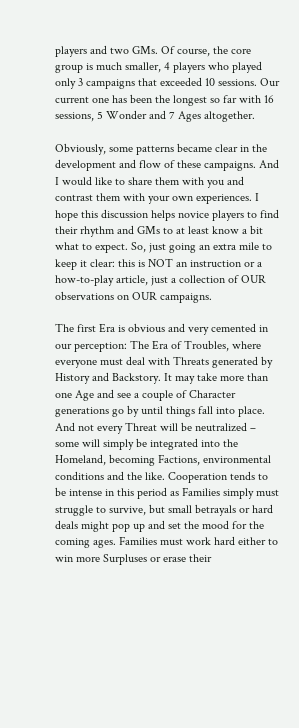players and two GMs. Of course, the core group is much smaller, 4 players who played only 3 campaigns that exceeded 10 sessions. Our current one has been the longest so far with 16 sessions, 5 Wonder and 7 Ages altogether.

Obviously, some patterns became clear in the development and flow of these campaigns. And I would like to share them with you and contrast them with your own experiences. I hope this discussion helps novice players to find their rhythm and GMs to at least know a bit what to expect. So, just going an extra mile to keep it clear: this is NOT an instruction or a how-to-play article, just a collection of OUR observations on OUR campaigns.

The first Era is obvious and very cemented in our perception: The Era of Troubles, where everyone must deal with Threats generated by History and Backstory. It may take more than one Age and see a couple of Character generations go by until things fall into place. And not every Threat will be neutralized – some will simply be integrated into the Homeland, becoming Factions, environmental conditions and the like. Cooperation tends to be intense in this period as Families simply must struggle to survive, but small betrayals or hard deals might pop up and set the mood for the coming ages. Families must work hard either to win more Surpluses or erase their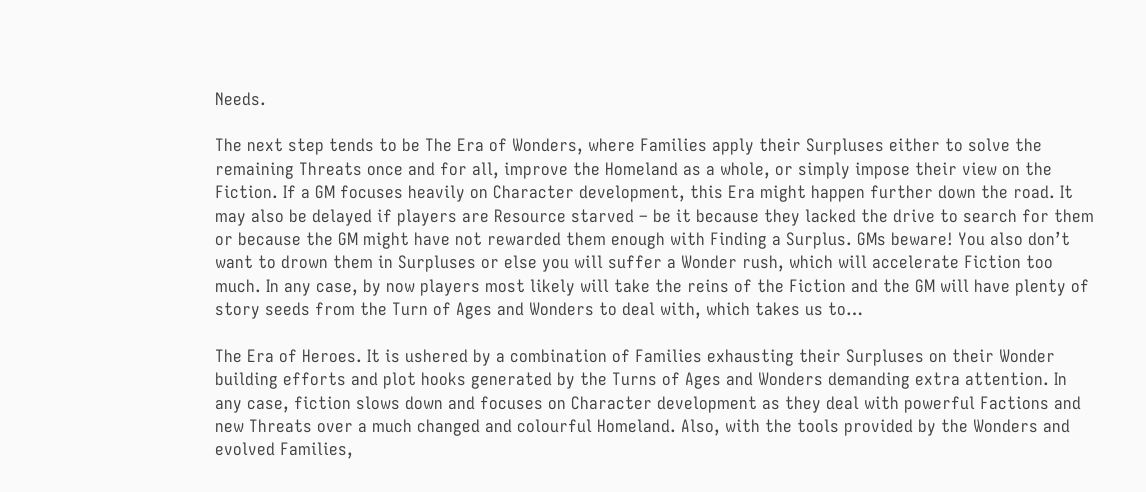Needs.

The next step tends to be The Era of Wonders, where Families apply their Surpluses either to solve the remaining Threats once and for all, improve the Homeland as a whole, or simply impose their view on the Fiction. If a GM focuses heavily on Character development, this Era might happen further down the road. It may also be delayed if players are Resource starved – be it because they lacked the drive to search for them or because the GM might have not rewarded them enough with Finding a Surplus. GMs beware! You also don’t want to drown them in Surpluses or else you will suffer a Wonder rush, which will accelerate Fiction too much. In any case, by now players most likely will take the reins of the Fiction and the GM will have plenty of story seeds from the Turn of Ages and Wonders to deal with, which takes us to…

The Era of Heroes. It is ushered by a combination of Families exhausting their Surpluses on their Wonder building efforts and plot hooks generated by the Turns of Ages and Wonders demanding extra attention. In any case, fiction slows down and focuses on Character development as they deal with powerful Factions and new Threats over a much changed and colourful Homeland. Also, with the tools provided by the Wonders and evolved Families,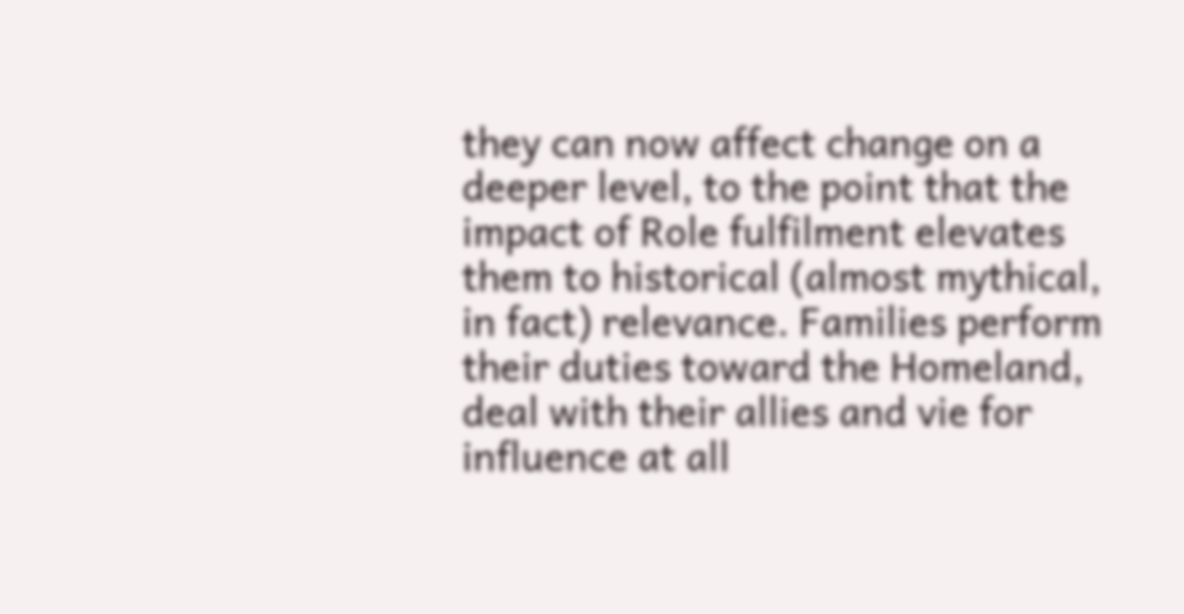they can now affect change on a deeper level, to the point that the impact of Role fulfilment elevates them to historical (almost mythical, in fact) relevance. Families perform their duties toward the Homeland, deal with their allies and vie for influence at all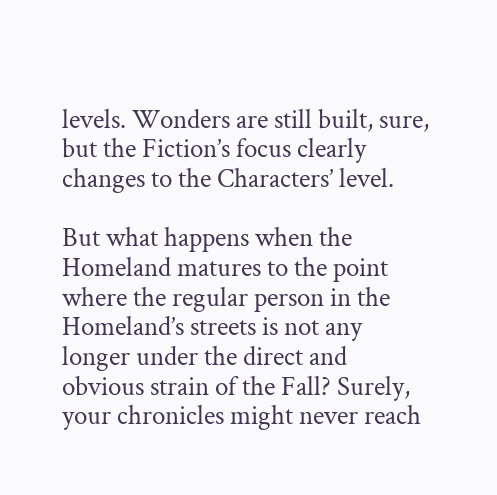levels. Wonders are still built, sure, but the Fiction’s focus clearly changes to the Characters’ level.

But what happens when the Homeland matures to the point where the regular person in the Homeland’s streets is not any longer under the direct and obvious strain of the Fall? Surely, your chronicles might never reach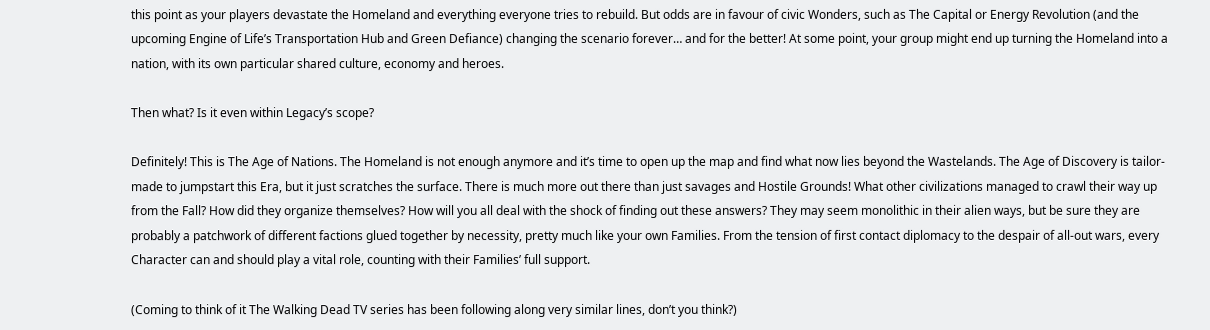this point as your players devastate the Homeland and everything everyone tries to rebuild. But odds are in favour of civic Wonders, such as The Capital or Energy Revolution (and the upcoming Engine of Life’s Transportation Hub and Green Defiance) changing the scenario forever… and for the better! At some point, your group might end up turning the Homeland into a nation, with its own particular shared culture, economy and heroes.

Then what? Is it even within Legacy’s scope?

Definitely! This is The Age of Nations. The Homeland is not enough anymore and it’s time to open up the map and find what now lies beyond the Wastelands. The Age of Discovery is tailor-made to jumpstart this Era, but it just scratches the surface. There is much more out there than just savages and Hostile Grounds! What other civilizations managed to crawl their way up from the Fall? How did they organize themselves? How will you all deal with the shock of finding out these answers? They may seem monolithic in their alien ways, but be sure they are probably a patchwork of different factions glued together by necessity, pretty much like your own Families. From the tension of first contact diplomacy to the despair of all-out wars, every Character can and should play a vital role, counting with their Families’ full support.

(Coming to think of it The Walking Dead TV series has been following along very similar lines, don’t you think?)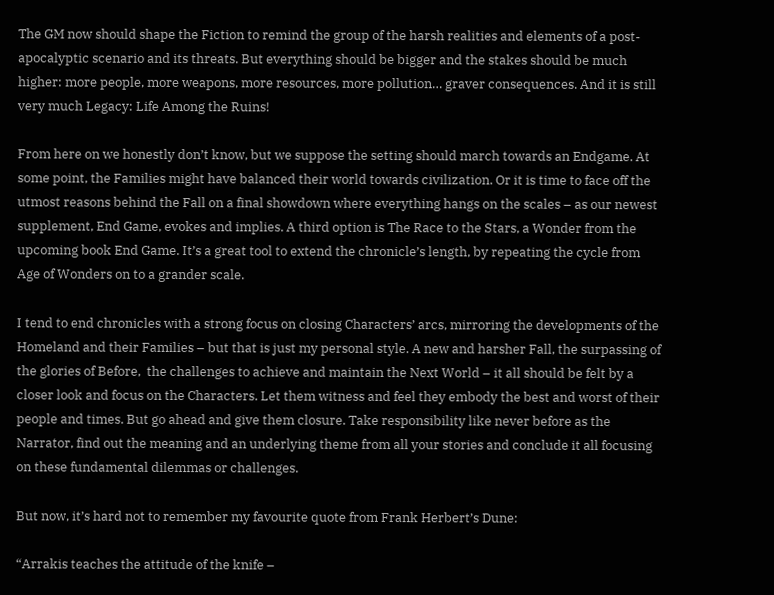The GM now should shape the Fiction to remind the group of the harsh realities and elements of a post-apocalyptic scenario and its threats. But everything should be bigger and the stakes should be much higher: more people, more weapons, more resources, more pollution… graver consequences. And it is still very much Legacy: Life Among the Ruins!

From here on we honestly don’t know, but we suppose the setting should march towards an Endgame. At some point, the Families might have balanced their world towards civilization. Or it is time to face off the utmost reasons behind the Fall on a final showdown where everything hangs on the scales – as our newest supplement, End Game, evokes and implies. A third option is The Race to the Stars, a Wonder from the upcoming book End Game. It’s a great tool to extend the chronicle’s length, by repeating the cycle from Age of Wonders on to a grander scale.

I tend to end chronicles with a strong focus on closing Characters’ arcs, mirroring the developments of the Homeland and their Families – but that is just my personal style. A new and harsher Fall, the surpassing of the glories of Before,  the challenges to achieve and maintain the Next World – it all should be felt by a closer look and focus on the Characters. Let them witness and feel they embody the best and worst of their people and times. But go ahead and give them closure. Take responsibility like never before as the Narrator, find out the meaning and an underlying theme from all your stories and conclude it all focusing on these fundamental dilemmas or challenges.

But now, it’s hard not to remember my favourite quote from Frank Herbert’s Dune:

“Arrakis teaches the attitude of the knife –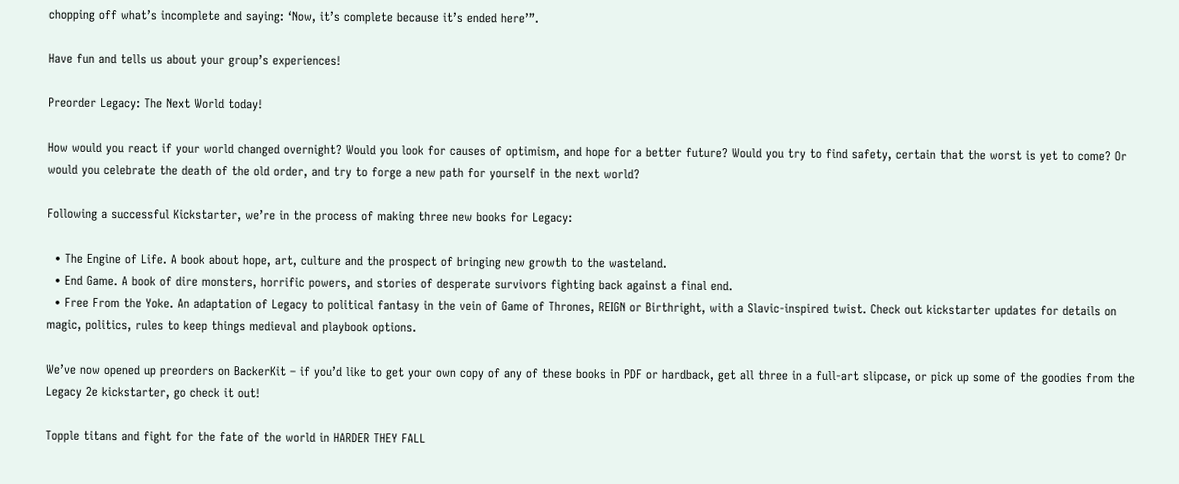chopping off what’s incomplete and saying: ‘Now, it’s complete because it’s ended here’”.

Have fun and tells us about your group’s experiences!

Preorder Legacy: The Next World today!

How would you react if your world changed overnight? Would you look for causes of optimism, and hope for a better future? Would you try to find safety, certain that the worst is yet to come? Or would you celebrate the death of the old order, and try to forge a new path for yourself in the next world?

Following a successful Kickstarter, we’re in the process of making three new books for Legacy:

  • The Engine of Life. A book about hope, art, culture and the prospect of bringing new growth to the wasteland.
  • End Game. A book of dire monsters, horrific powers, and stories of desperate survivors fighting back against a final end.
  • Free From the Yoke. An adaptation of Legacy to political fantasy in the vein of Game of Thrones, REIGN or Birthright, with a Slavic-inspired twist. Check out kickstarter updates for details on magic, politics, rules to keep things medieval and playbook options.

We’ve now opened up preorders on BackerKit – if you’d like to get your own copy of any of these books in PDF or hardback, get all three in a full-art slipcase, or pick up some of the goodies from the Legacy 2e kickstarter, go check it out!

Topple titans and fight for the fate of the world in HARDER THEY FALL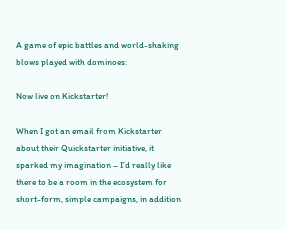A game of epic battles and world-shaking blows played with dominoes:

Now live on Kickstarter!

When I got an email from Kickstarter about their Quickstarter initiative, it sparked my imagination – I’d really like there to be a room in the ecosystem for short-form, simple campaigns, in addition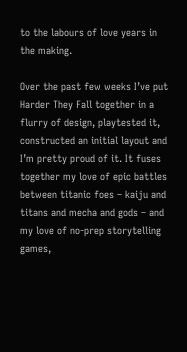to the labours of love years in the making.

Over the past few weeks I’ve put Harder They Fall together in a flurry of design, playtested it, constructed an initial layout and I’m pretty proud of it. It fuses together my love of epic battles between titanic foes – kaiju and titans and mecha and gods – and my love of no-prep storytelling games,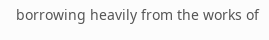borrowing heavily from the works of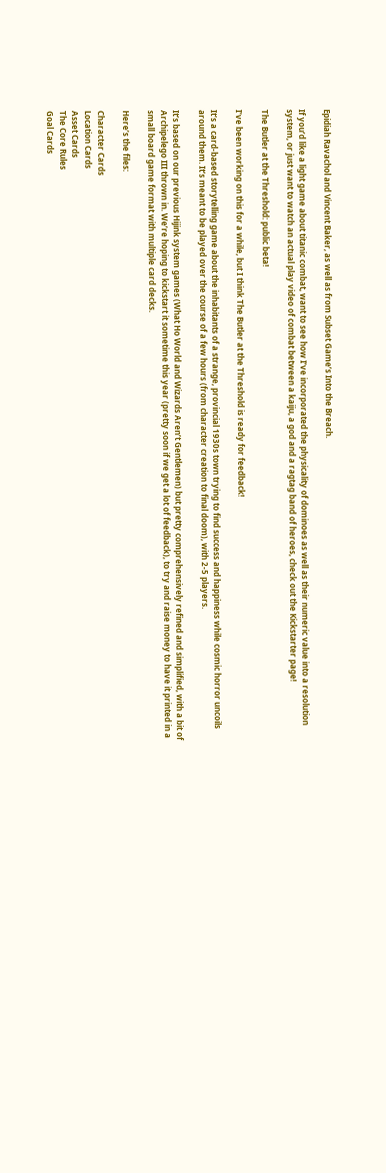Epidiah Ravachol and Vincent Baker, as well as from Subset Game’s Into the Breach.

If you’d like a light game about titanic combat, want to see how I’ve incorporated the physicality of dominoes as well as their numeric value into a resolution system, or just want to watch an actual play video of combat between a kaiju, a god and a ragtag band of heroes, check out the Kickstarter page!

The Butler at the Threshold: public beta!

I’ve been working on this for a while, but I think The Butler at the Threshold is ready for feedback!

It’s a card-based storytelling game about the inhabitants of a strange, provincial 1930s town trying to find success and happiness while cosmic horror uncoils around them. It’s meant to be played over the course of a few hours (from character creation to final doom), with 2-5 players.

It’s based on our previous Hijink system games (What Ho World and Wizards Aren’t Gentlemen) but pretty comprehensively refined and simplified, with a bit of Archipelego III thrown in. We’re hoping to kickstart it sometime this year (pretty soon if we get a lot of feedback), to try and raise money to have it printed in a small board game format with multiple card decks.

Here’s the files:

Character Cards
Location Cards
Asset Cards
The Core Rules
Goal Cards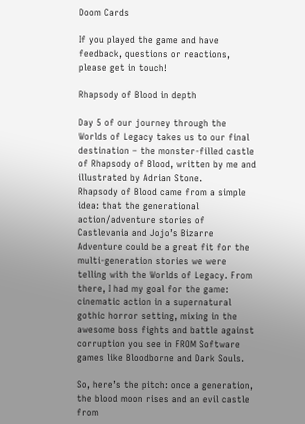Doom Cards

If you played the game and have feedback, questions or reactions, please get in touch!

Rhapsody of Blood in depth

Day 5 of our journey through the Worlds of Legacy takes us to our final destination – the monster-filled castle of Rhapsody of Blood, written by me and illustrated by Adrian Stone.
Rhapsody of Blood came from a simple idea: that the generational action/adventure stories of Castlevania and Jojo’s Bizarre Adventure could be a great fit for the multi-generation stories we were telling with the Worlds of Legacy. From there, I had my goal for the game: cinematic action in a supernatural gothic horror setting, mixing in the awesome boss fights and battle against corruption you see in FROM Software games like Bloodborne and Dark Souls.

So, here’s the pitch: once a generation, the blood moon rises and an evil castle from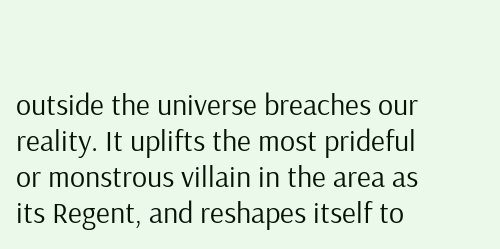outside the universe breaches our reality. It uplifts the most prideful or monstrous villain in the area as its Regent, and reshapes itself to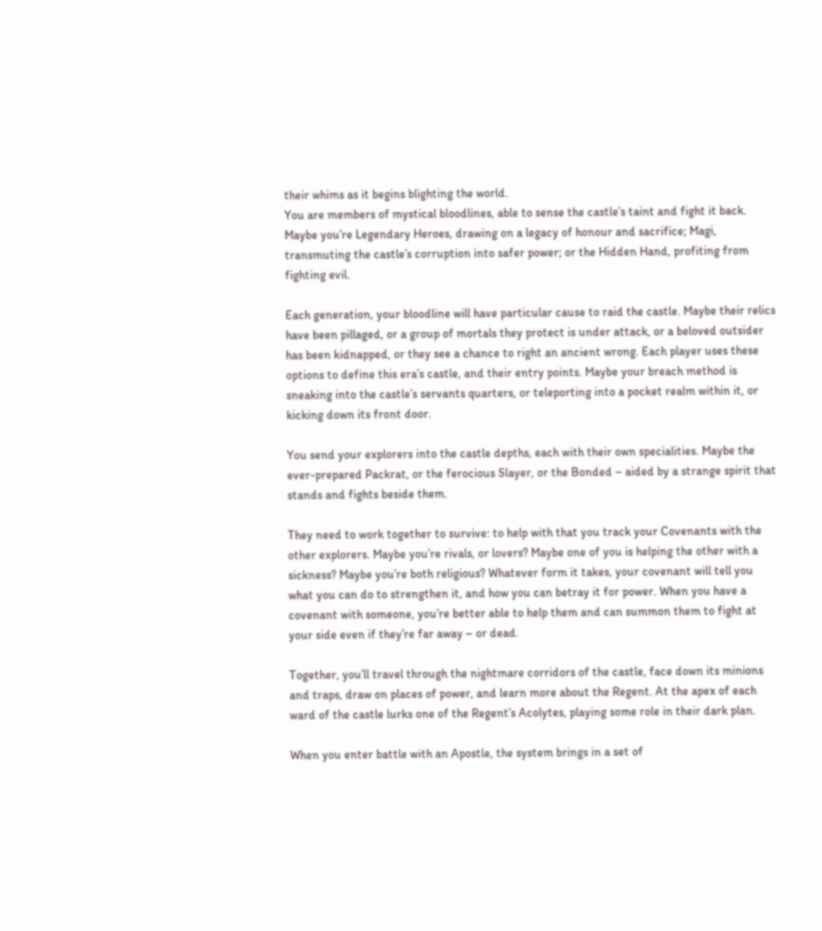their whims as it begins blighting the world.
You are members of mystical bloodlines, able to sense the castle’s taint and fight it back. Maybe you’re Legendary Heroes, drawing on a legacy of honour and sacrifice; Magi, transmuting the castle’s corruption into safer power; or the Hidden Hand, profiting from fighting evil.

Each generation, your bloodline will have particular cause to raid the castle. Maybe their relics have been pillaged, or a group of mortals they protect is under attack, or a beloved outsider has been kidnapped, or they see a chance to right an ancient wrong. Each player uses these options to define this era’s castle, and their entry points. Maybe your breach method is sneaking into the castle’s servants quarters, or teleporting into a pocket realm within it, or kicking down its front door.

You send your explorers into the castle depths, each with their own specialities. Maybe the ever-prepared Packrat, or the ferocious Slayer, or the Bonded – aided by a strange spirit that stands and fights beside them.

They need to work together to survive: to help with that you track your Covenants with the other explorers. Maybe you’re rivals, or lovers? Maybe one of you is helping the other with a sickness? Maybe you’re both religious? Whatever form it takes, your covenant will tell you what you can do to strengthen it, and how you can betray it for power. When you have a covenant with someone, you’re better able to help them and can summon them to fight at your side even if they’re far away – or dead.

Together, you’ll travel through the nightmare corridors of the castle, face down its minions and traps, draw on places of power, and learn more about the Regent. At the apex of each ward of the castle lurks one of the Regent’s Acolytes, playing some role in their dark plan.

When you enter battle with an Apostle, the system brings in a set of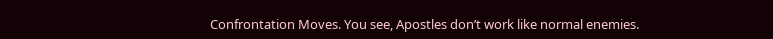Confrontation Moves. You see, Apostles don’t work like normal enemies.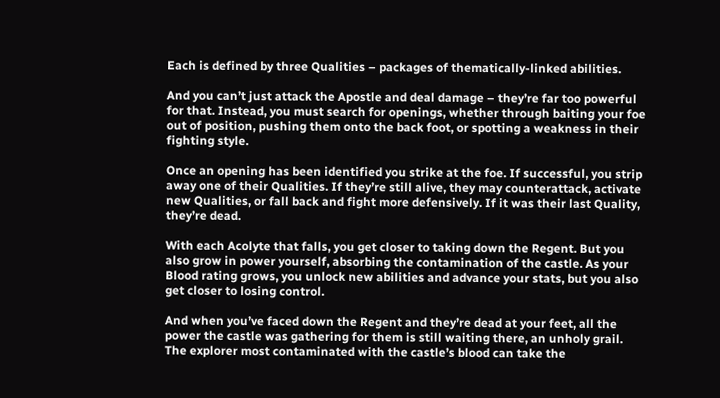Each is defined by three Qualities – packages of thematically-linked abilities.

And you can’t just attack the Apostle and deal damage – they’re far too powerful for that. Instead, you must search for openings, whether through baiting your foe out of position, pushing them onto the back foot, or spotting a weakness in their fighting style.

Once an opening has been identified you strike at the foe. If successful, you strip away one of their Qualities. If they’re still alive, they may counterattack, activate new Qualities, or fall back and fight more defensively. If it was their last Quality, they’re dead.

With each Acolyte that falls, you get closer to taking down the Regent. But you also grow in power yourself, absorbing the contamination of the castle. As your Blood rating grows, you unlock new abilities and advance your stats, but you also get closer to losing control.

And when you’ve faced down the Regent and they’re dead at your feet, all the power the castle was gathering for them is still waiting there, an unholy grail. The explorer most contaminated with the castle’s blood can take the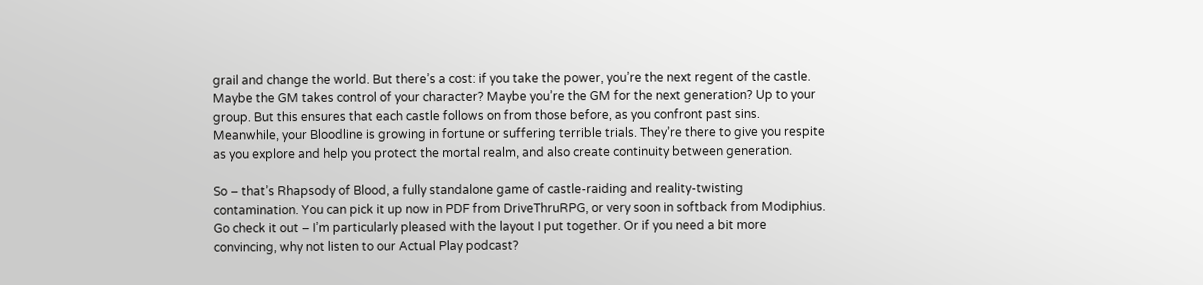grail and change the world. But there’s a cost: if you take the power, you’re the next regent of the castle. Maybe the GM takes control of your character? Maybe you’re the GM for the next generation? Up to your group. But this ensures that each castle follows on from those before, as you confront past sins. Meanwhile, your Bloodline is growing in fortune or suffering terrible trials. They’re there to give you respite as you explore and help you protect the mortal realm, and also create continuity between generation.

So – that’s Rhapsody of Blood, a fully standalone game of castle-raiding and reality-twisting contamination. You can pick it up now in PDF from DriveThruRPG, or very soon in softback from Modiphius. Go check it out – I’m particularly pleased with the layout I put together. Or if you need a bit more convincing, why not listen to our Actual Play podcast?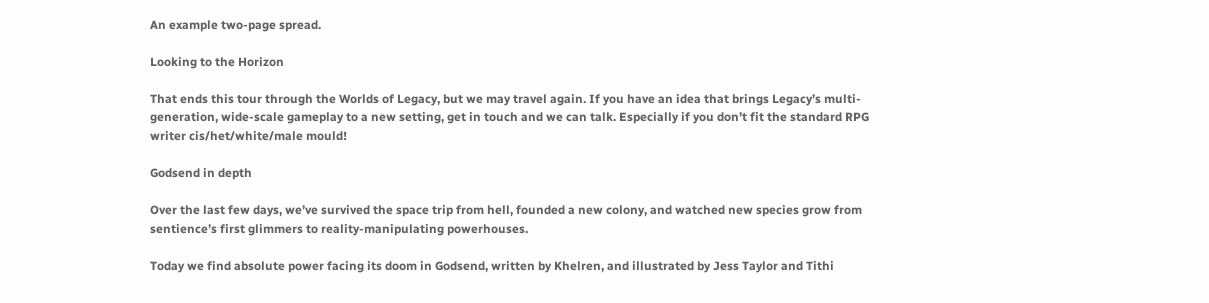An example two-page spread.

Looking to the Horizon

That ends this tour through the Worlds of Legacy, but we may travel again. If you have an idea that brings Legacy’s multi-generation, wide-scale gameplay to a new setting, get in touch and we can talk. Especially if you don’t fit the standard RPG writer cis/het/white/male mould!

Godsend in depth

Over the last few days, we’ve survived the space trip from hell, founded a new colony, and watched new species grow from sentience’s first glimmers to reality-manipulating powerhouses.

Today we find absolute power facing its doom in Godsend, written by Khelren, and illustrated by Jess Taylor and Tithi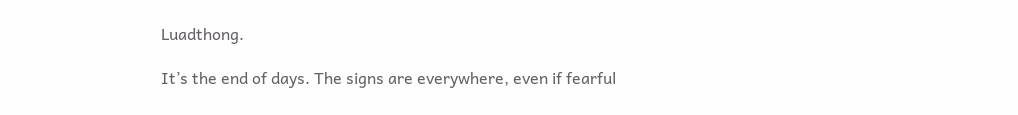Luadthong.

It’s the end of days. The signs are everywhere, even if fearful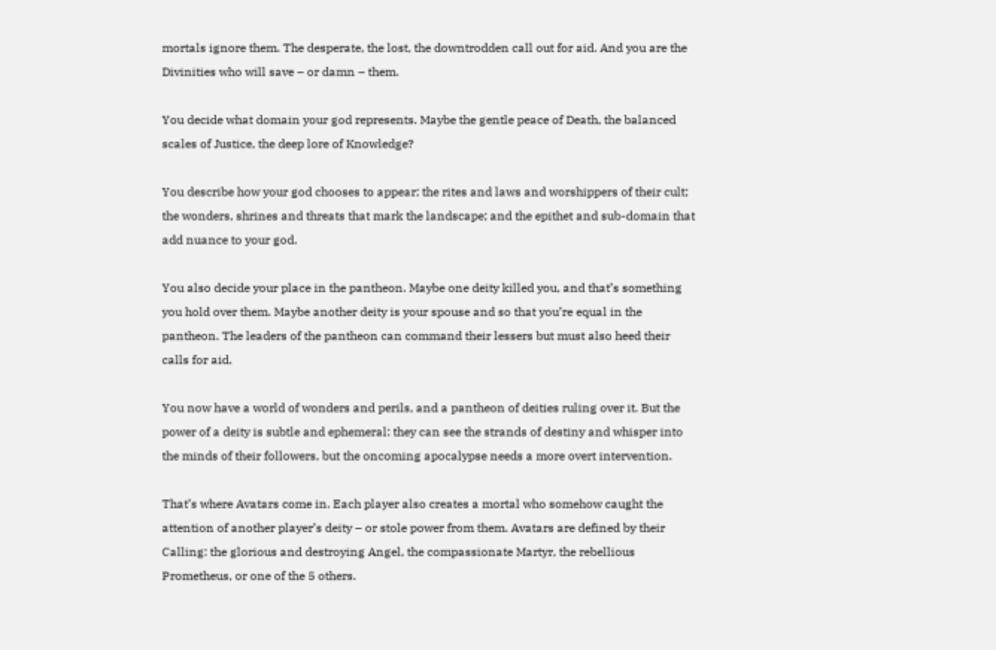mortals ignore them. The desperate, the lost, the downtrodden call out for aid. And you are the Divinities who will save – or damn – them.

You decide what domain your god represents. Maybe the gentle peace of Death, the balanced scales of Justice, the deep lore of Knowledge?

You describe how your god chooses to appear; the rites and laws and worshippers of their cult; the wonders, shrines and threats that mark the landscape; and the epithet and sub-domain that add nuance to your god.

You also decide your place in the pantheon. Maybe one deity killed you, and that’s something you hold over them. Maybe another deity is your spouse and so that you’re equal in the pantheon. The leaders of the pantheon can command their lessers but must also heed their calls for aid.

You now have a world of wonders and perils, and a pantheon of deities ruling over it. But the power of a deity is subtle and ephemeral: they can see the strands of destiny and whisper into the minds of their followers, but the oncoming apocalypse needs a more overt intervention.

That’s where Avatars come in. Each player also creates a mortal who somehow caught the attention of another player’s deity – or stole power from them. Avatars are defined by their Calling: the glorious and destroying Angel, the compassionate Martyr, the rebellious Prometheus, or one of the 5 others.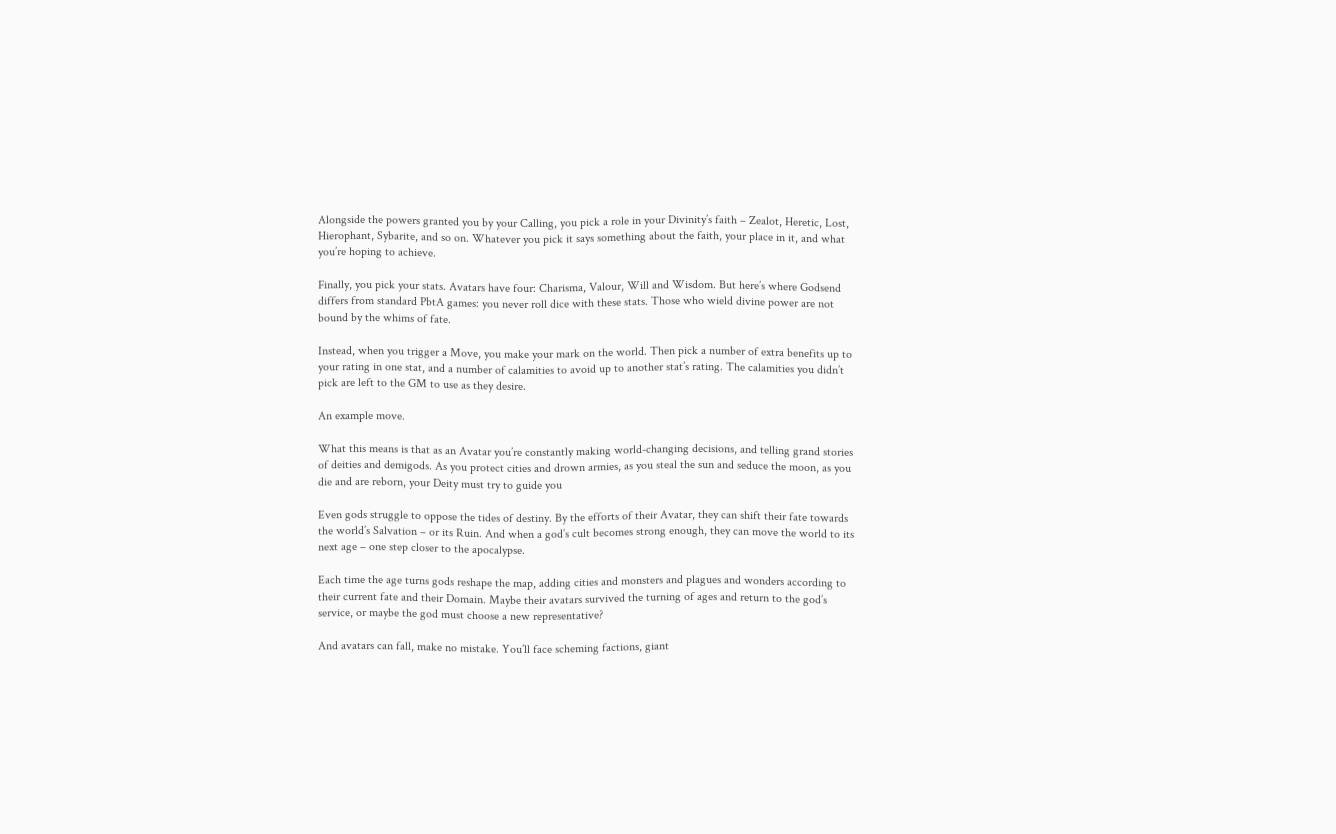Alongside the powers granted you by your Calling, you pick a role in your Divinity’s faith – Zealot, Heretic, Lost, Hierophant, Sybarite, and so on. Whatever you pick it says something about the faith, your place in it, and what you’re hoping to achieve.

Finally, you pick your stats. Avatars have four: Charisma, Valour, Will and Wisdom. But here’s where Godsend differs from standard PbtA games: you never roll dice with these stats. Those who wield divine power are not bound by the whims of fate.

Instead, when you trigger a Move, you make your mark on the world. Then pick a number of extra benefits up to your rating in one stat, and a number of calamities to avoid up to another stat’s rating. The calamities you didn’t pick are left to the GM to use as they desire.

An example move.

What this means is that as an Avatar you’re constantly making world-changing decisions, and telling grand stories of deities and demigods. As you protect cities and drown armies, as you steal the sun and seduce the moon, as you die and are reborn, your Deity must try to guide you

Even gods struggle to oppose the tides of destiny. By the efforts of their Avatar, they can shift their fate towards the world’s Salvation – or its Ruin. And when a god’s cult becomes strong enough, they can move the world to its next age – one step closer to the apocalypse.

Each time the age turns gods reshape the map, adding cities and monsters and plagues and wonders according to their current fate and their Domain. Maybe their avatars survived the turning of ages and return to the god’s service, or maybe the god must choose a new representative?

And avatars can fall, make no mistake. You’ll face scheming factions, giant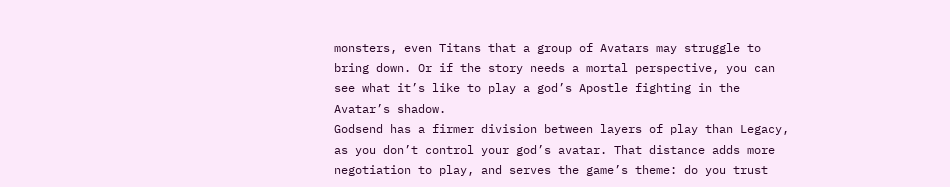monsters, even Titans that a group of Avatars may struggle to bring down. Or if the story needs a mortal perspective, you can see what it’s like to play a god’s Apostle fighting in the Avatar’s shadow.
Godsend has a firmer division between layers of play than Legacy, as you don’t control your god’s avatar. That distance adds more negotiation to play, and serves the game’s theme: do you trust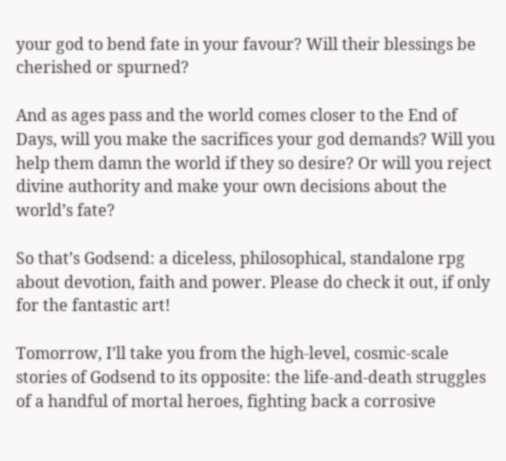your god to bend fate in your favour? Will their blessings be cherished or spurned?

And as ages pass and the world comes closer to the End of Days, will you make the sacrifices your god demands? Will you help them damn the world if they so desire? Or will you reject divine authority and make your own decisions about the world’s fate?

So that’s Godsend: a diceless, philosophical, standalone rpg about devotion, faith and power. Please do check it out, if only for the fantastic art!

Tomorrow, I’ll take you from the high-level, cosmic-scale stories of Godsend to its opposite: the life-and-death struggles of a handful of mortal heroes, fighting back a corrosive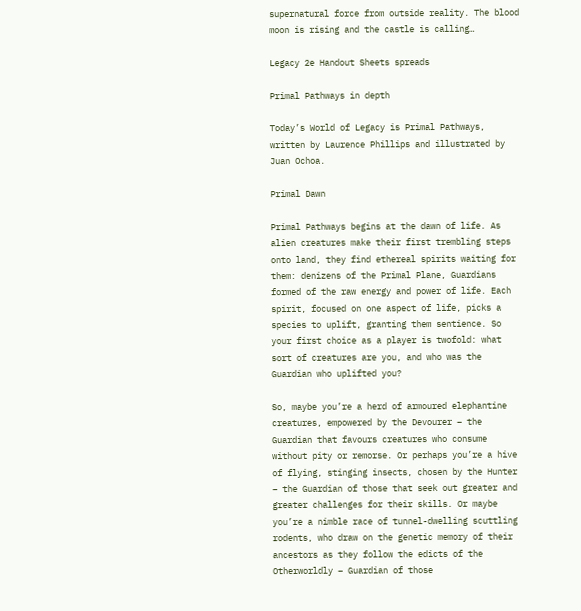supernatural force from outside reality. The blood moon is rising and the castle is calling…

Legacy 2e Handout Sheets spreads

Primal Pathways in depth

Today’s World of Legacy is Primal Pathways, written by Laurence Phillips and illustrated by Juan Ochoa.

Primal Dawn

Primal Pathways begins at the dawn of life. As alien creatures make their first trembling steps onto land, they find ethereal spirits waiting for them: denizens of the Primal Plane, Guardians formed of the raw energy and power of life. Each spirit, focused on one aspect of life, picks a species to uplift, granting them sentience. So your first choice as a player is twofold: what sort of creatures are you, and who was the Guardian who uplifted you?

So, maybe you’re a herd of armoured elephantine creatures, empowered by the Devourer – the Guardian that favours creatures who consume without pity or remorse. Or perhaps you’re a hive of flying, stinging insects, chosen by the Hunter – the Guardian of those that seek out greater and greater challenges for their skills. Or maybe you’re a nimble race of tunnel-dwelling scuttling rodents, who draw on the genetic memory of their ancestors as they follow the edicts of the Otherworldly – Guardian of those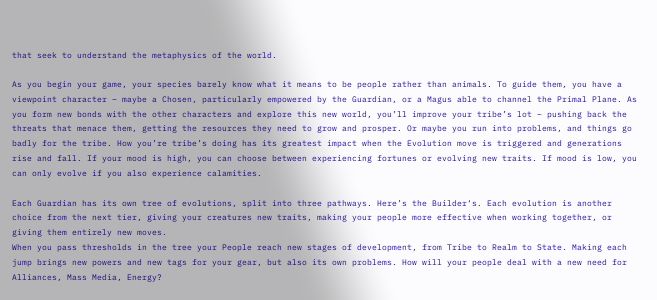that seek to understand the metaphysics of the world.

As you begin your game, your species barely know what it means to be people rather than animals. To guide them, you have a viewpoint character – maybe a Chosen, particularly empowered by the Guardian, or a Magus able to channel the Primal Plane. As you form new bonds with the other characters and explore this new world, you’ll improve your tribe’s lot – pushing back the threats that menace them, getting the resources they need to grow and prosper. Or maybe you run into problems, and things go badly for the tribe. How you’re tribe’s doing has its greatest impact when the Evolution move is triggered and generations rise and fall. If your mood is high, you can choose between experiencing fortunes or evolving new traits. If mood is low, you can only evolve if you also experience calamities.

Each Guardian has its own tree of evolutions, split into three pathways. Here’s the Builder‘s. Each evolution is another choice from the next tier, giving your creatures new traits, making your people more effective when working together, or giving them entirely new moves.
When you pass thresholds in the tree your People reach new stages of development, from Tribe to Realm to State. Making each jump brings new powers and new tags for your gear, but also its own problems. How will your people deal with a new need for Alliances, Mass Media, Energy?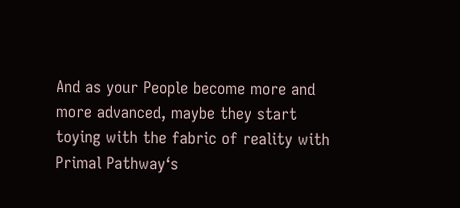And as your People become more and more advanced, maybe they start toying with the fabric of reality with Primal Pathway‘s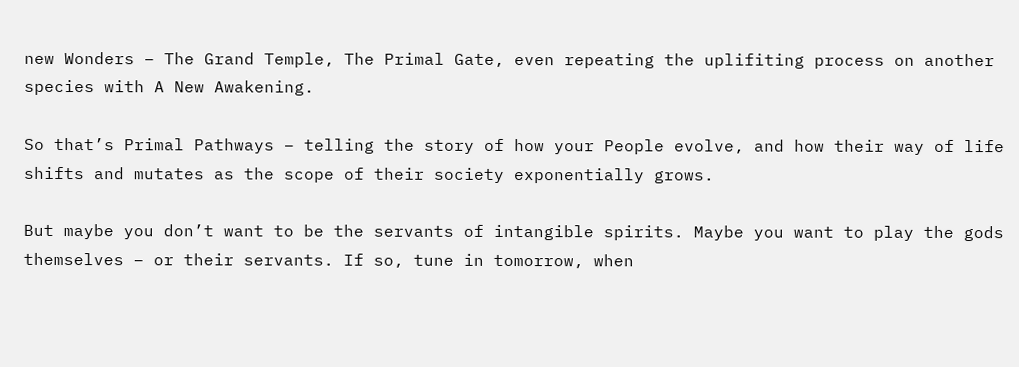new Wonders – The Grand Temple, The Primal Gate, even repeating the uplifiting process on another species with A New Awakening.

So that’s Primal Pathways – telling the story of how your People evolve, and how their way of life shifts and mutates as the scope of their society exponentially grows.

But maybe you don’t want to be the servants of intangible spirits. Maybe you want to play the gods themselves – or their servants. If so, tune in tomorrow, when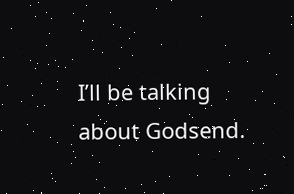I’ll be talking about Godsend.